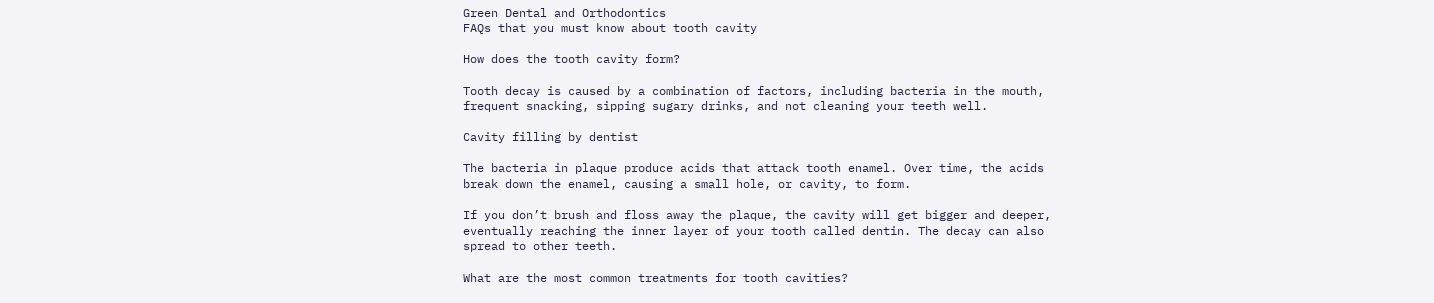Green Dental and Orthodontics
FAQs that you must know about tooth cavity

How does the tooth cavity form?

Tooth decay is caused by a combination of factors, including bacteria in the mouth, frequent snacking, sipping sugary drinks, and not cleaning your teeth well.

Cavity filling by dentist

The bacteria in plaque produce acids that attack tooth enamel. Over time, the acids break down the enamel, causing a small hole, or cavity, to form.

If you don’t brush and floss away the plaque, the cavity will get bigger and deeper, eventually reaching the inner layer of your tooth called dentin. The decay can also spread to other teeth.

What are the most common treatments for tooth cavities?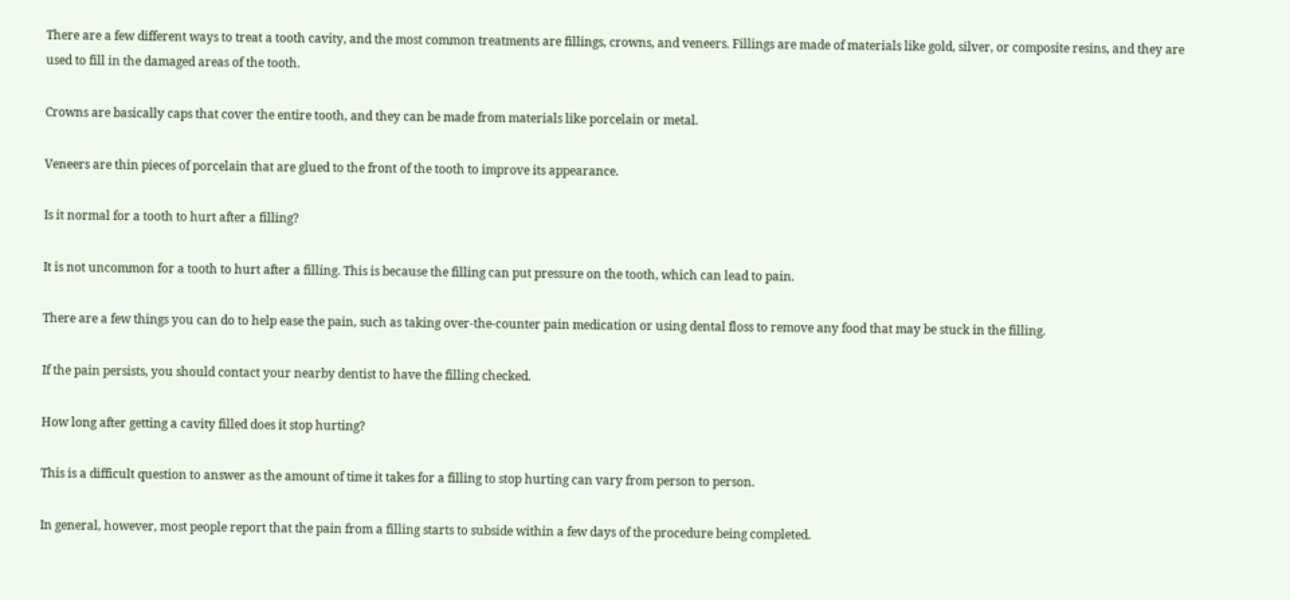There are a few different ways to treat a tooth cavity, and the most common treatments are fillings, crowns, and veneers. Fillings are made of materials like gold, silver, or composite resins, and they are used to fill in the damaged areas of the tooth.

Crowns are basically caps that cover the entire tooth, and they can be made from materials like porcelain or metal.

Veneers are thin pieces of porcelain that are glued to the front of the tooth to improve its appearance.

Is it normal for a tooth to hurt after a filling?

It is not uncommon for a tooth to hurt after a filling. This is because the filling can put pressure on the tooth, which can lead to pain.

There are a few things you can do to help ease the pain, such as taking over-the-counter pain medication or using dental floss to remove any food that may be stuck in the filling.

If the pain persists, you should contact your nearby dentist to have the filling checked.

How long after getting a cavity filled does it stop hurting?

This is a difficult question to answer as the amount of time it takes for a filling to stop hurting can vary from person to person.

In general, however, most people report that the pain from a filling starts to subside within a few days of the procedure being completed.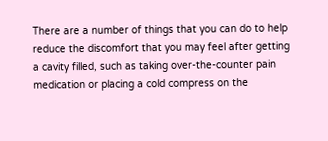There are a number of things that you can do to help reduce the discomfort that you may feel after getting a cavity filled, such as taking over-the-counter pain medication or placing a cold compress on the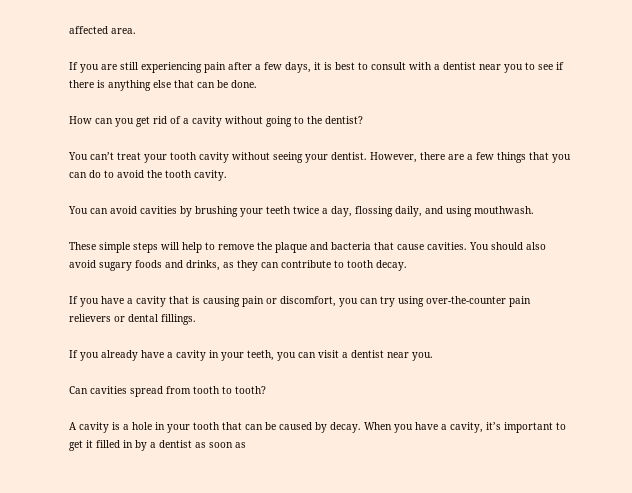affected area.

If you are still experiencing pain after a few days, it is best to consult with a dentist near you to see if there is anything else that can be done.

How can you get rid of a cavity without going to the dentist?

You can’t treat your tooth cavity without seeing your dentist. However, there are a few things that you can do to avoid the tooth cavity.

You can avoid cavities by brushing your teeth twice a day, flossing daily, and using mouthwash.

These simple steps will help to remove the plaque and bacteria that cause cavities. You should also avoid sugary foods and drinks, as they can contribute to tooth decay.

If you have a cavity that is causing pain or discomfort, you can try using over-the-counter pain relievers or dental fillings.

If you already have a cavity in your teeth, you can visit a dentist near you.

Can cavities spread from tooth to tooth?

A cavity is a hole in your tooth that can be caused by decay. When you have a cavity, it’s important to get it filled in by a dentist as soon as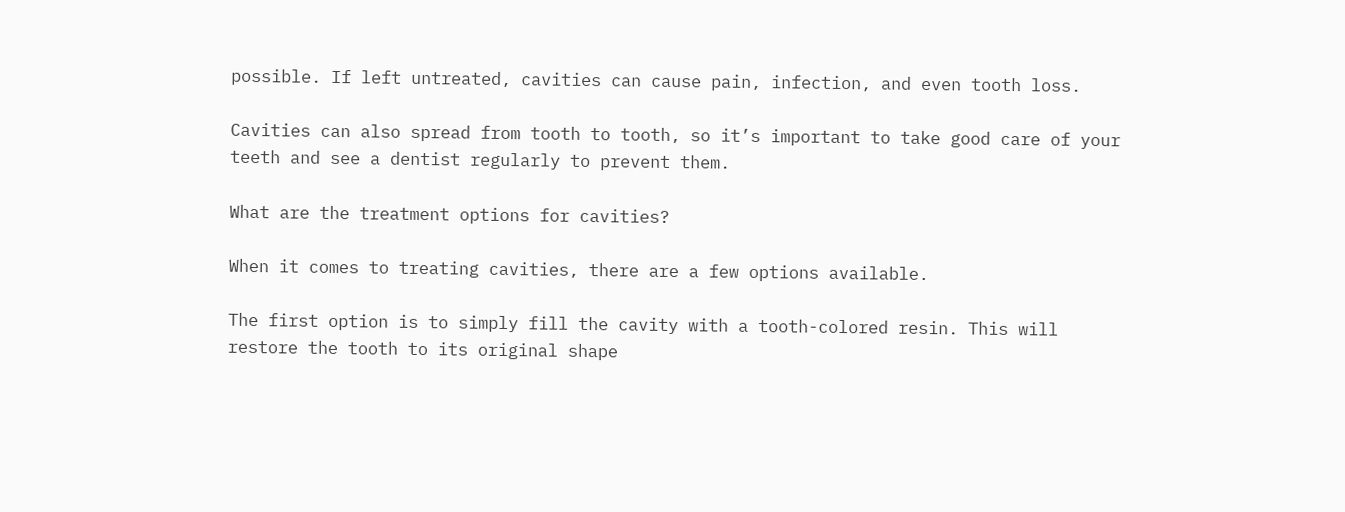possible. If left untreated, cavities can cause pain, infection, and even tooth loss.

Cavities can also spread from tooth to tooth, so it’s important to take good care of your teeth and see a dentist regularly to prevent them.

What are the treatment options for cavities?

When it comes to treating cavities, there are a few options available.

The first option is to simply fill the cavity with a tooth-colored resin. This will restore the tooth to its original shape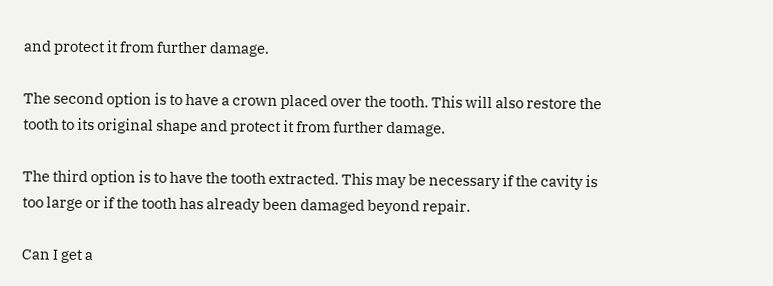and protect it from further damage.

The second option is to have a crown placed over the tooth. This will also restore the tooth to its original shape and protect it from further damage.

The third option is to have the tooth extracted. This may be necessary if the cavity is too large or if the tooth has already been damaged beyond repair.

Can I get a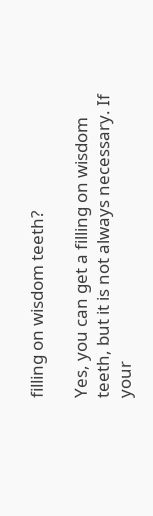filling on wisdom teeth?

Yes, you can get a filling on wisdom teeth, but it is not always necessary. If your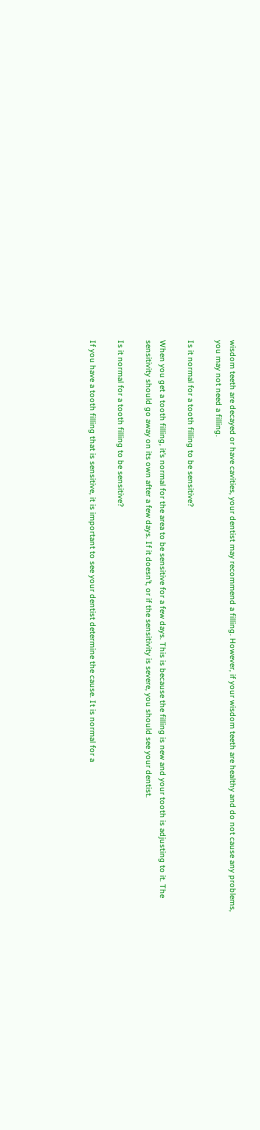wisdom teeth are decayed or have cavities, your dentist may recommend a filling. However, if your wisdom teeth are healthy and do not cause any problems, you may not need a filling.

Is it normal for a tooth filling to be sensitive?

When you get a tooth filling, it’s normal for the area to be sensitive for a few days. This is because the filling is new and your tooth is adjusting to it. The sensitivity should go away on its own after a few days. If it doesn’t, or if the sensitivity is severe, you should see your dentist.

Is it normal for a tooth filling to be sensitive?

If you have a tooth filling that is sensitive, it is important to see your dentist determine the cause. It is normal for a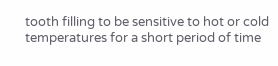tooth filling to be sensitive to hot or cold temperatures for a short period of time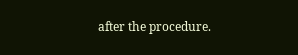after the procedure.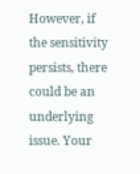However, if the sensitivity persists, there could be an underlying issue. Your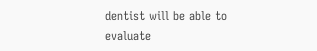dentist will be able to evaluate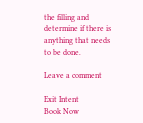the filling and determine if there is anything that needs to be done.

Leave a comment

Exit Intent
Book Now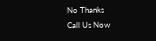No Thanks
Call Us Now